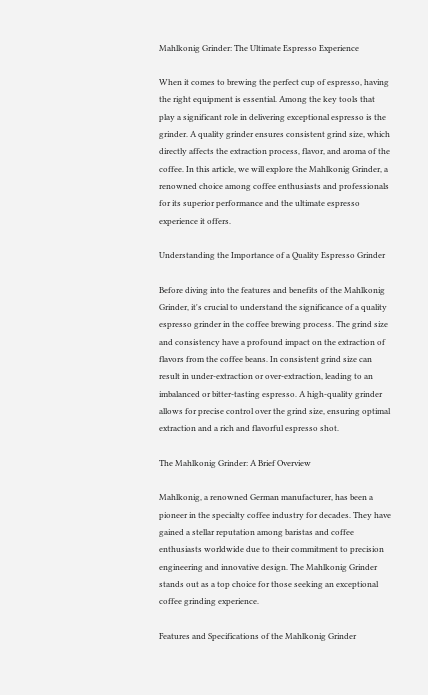Mahlkonig Grinder: The Ultimate Espresso Experience

When it comes to brewing the perfect cup of espresso, having the right equipment is essential. Among the key tools that play a significant role in delivering exceptional espresso is the grinder. A quality grinder ensures consistent grind size, which directly affects the extraction process, flavor, and aroma of the coffee. In this article, we will explore the Mahlkonig Grinder, a renowned choice among coffee enthusiasts and professionals for its superior performance and the ultimate espresso experience it offers.

Understanding the Importance of a Quality Espresso Grinder

Before diving into the features and benefits of the Mahlkonig Grinder, it's crucial to understand the significance of a quality espresso grinder in the coffee brewing process. The grind size and consistency have a profound impact on the extraction of flavors from the coffee beans. In consistent grind size can result in under-extraction or over-extraction, leading to an imbalanced or bitter-tasting espresso. A high-quality grinder allows for precise control over the grind size, ensuring optimal extraction and a rich and flavorful espresso shot.

The Mahlkonig Grinder: A Brief Overview

Mahlkonig, a renowned German manufacturer, has been a pioneer in the specialty coffee industry for decades. They have gained a stellar reputation among baristas and coffee enthusiasts worldwide due to their commitment to precision engineering and innovative design. The Mahlkonig Grinder stands out as a top choice for those seeking an exceptional coffee grinding experience.

Features and Specifications of the Mahlkonig Grinder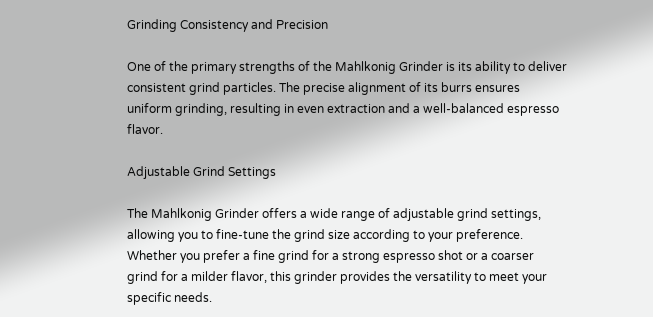Grinding Consistency and Precision

One of the primary strengths of the Mahlkonig Grinder is its ability to deliver consistent grind particles. The precise alignment of its burrs ensures uniform grinding, resulting in even extraction and a well-balanced espresso flavor.

Adjustable Grind Settings

The Mahlkonig Grinder offers a wide range of adjustable grind settings, allowing you to fine-tune the grind size according to your preference. Whether you prefer a fine grind for a strong espresso shot or a coarser grind for a milder flavor, this grinder provides the versatility to meet your specific needs.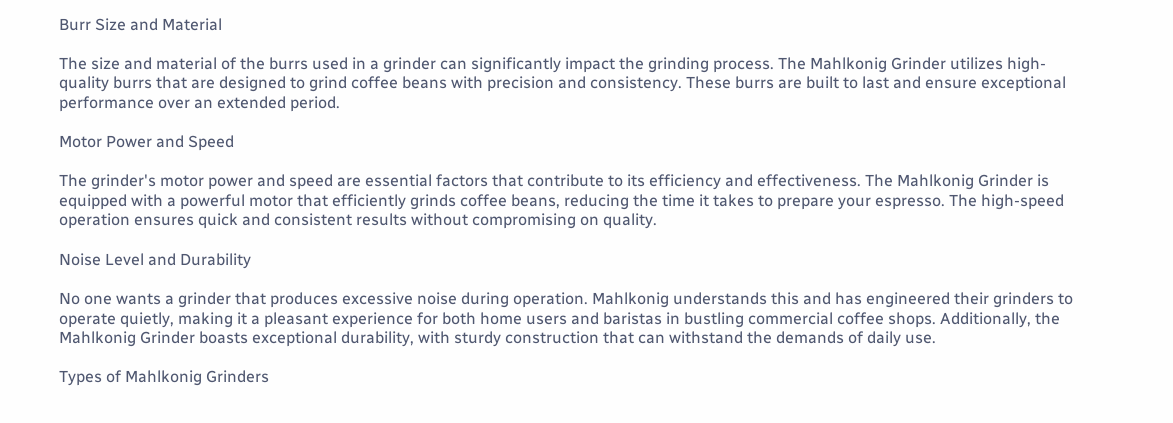Burr Size and Material

The size and material of the burrs used in a grinder can significantly impact the grinding process. The Mahlkonig Grinder utilizes high-quality burrs that are designed to grind coffee beans with precision and consistency. These burrs are built to last and ensure exceptional performance over an extended period.

Motor Power and Speed

The grinder's motor power and speed are essential factors that contribute to its efficiency and effectiveness. The Mahlkonig Grinder is equipped with a powerful motor that efficiently grinds coffee beans, reducing the time it takes to prepare your espresso. The high-speed operation ensures quick and consistent results without compromising on quality.

Noise Level and Durability

No one wants a grinder that produces excessive noise during operation. Mahlkonig understands this and has engineered their grinders to operate quietly, making it a pleasant experience for both home users and baristas in bustling commercial coffee shops. Additionally, the Mahlkonig Grinder boasts exceptional durability, with sturdy construction that can withstand the demands of daily use.

Types of Mahlkonig Grinders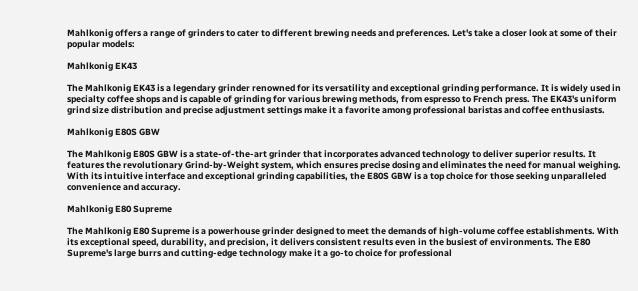Mahlkonig offers a range of grinders to cater to different brewing needs and preferences. Let's take a closer look at some of their popular models:

Mahlkonig EK43

The Mahlkonig EK43 is a legendary grinder renowned for its versatility and exceptional grinding performance. It is widely used in specialty coffee shops and is capable of grinding for various brewing methods, from espresso to French press. The EK43's uniform grind size distribution and precise adjustment settings make it a favorite among professional baristas and coffee enthusiasts.

Mahlkonig E80S GBW

The Mahlkonig E80S GBW is a state-of-the-art grinder that incorporates advanced technology to deliver superior results. It features the revolutionary Grind-by-Weight system, which ensures precise dosing and eliminates the need for manual weighing. With its intuitive interface and exceptional grinding capabilities, the E80S GBW is a top choice for those seeking unparalleled convenience and accuracy.

Mahlkonig E80 Supreme

The Mahlkonig E80 Supreme is a powerhouse grinder designed to meet the demands of high-volume coffee establishments. With its exceptional speed, durability, and precision, it delivers consistent results even in the busiest of environments. The E80 Supreme's large burrs and cutting-edge technology make it a go-to choice for professional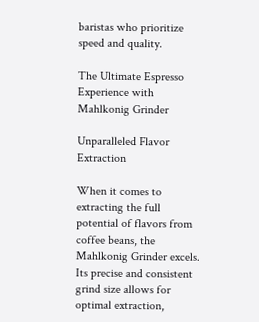baristas who prioritize speed and quality.

The Ultimate Espresso Experience with Mahlkonig Grinder

Unparalleled Flavor Extraction

When it comes to extracting the full potential of flavors from coffee beans, the Mahlkonig Grinder excels. Its precise and consistent grind size allows for optimal extraction,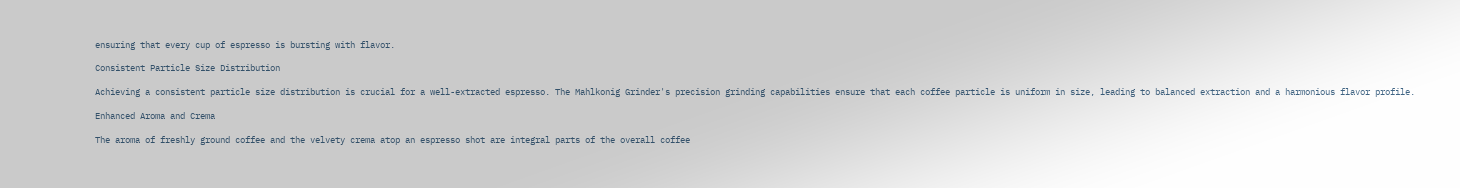ensuring that every cup of espresso is bursting with flavor.

Consistent Particle Size Distribution

Achieving a consistent particle size distribution is crucial for a well-extracted espresso. The Mahlkonig Grinder's precision grinding capabilities ensure that each coffee particle is uniform in size, leading to balanced extraction and a harmonious flavor profile.

Enhanced Aroma and Crema

The aroma of freshly ground coffee and the velvety crema atop an espresso shot are integral parts of the overall coffee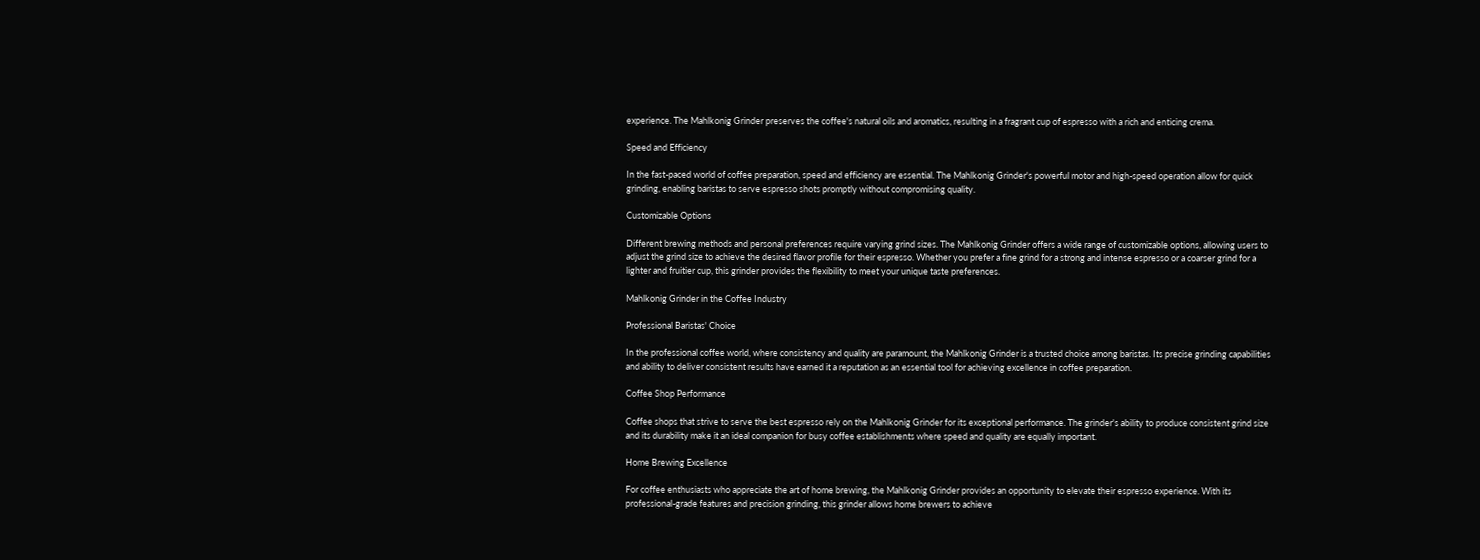experience. The Mahlkonig Grinder preserves the coffee's natural oils and aromatics, resulting in a fragrant cup of espresso with a rich and enticing crema.

Speed and Efficiency

In the fast-paced world of coffee preparation, speed and efficiency are essential. The Mahlkonig Grinder's powerful motor and high-speed operation allow for quick grinding, enabling baristas to serve espresso shots promptly without compromising quality.

Customizable Options

Different brewing methods and personal preferences require varying grind sizes. The Mahlkonig Grinder offers a wide range of customizable options, allowing users to adjust the grind size to achieve the desired flavor profile for their espresso. Whether you prefer a fine grind for a strong and intense espresso or a coarser grind for a lighter and fruitier cup, this grinder provides the flexibility to meet your unique taste preferences.

Mahlkonig Grinder in the Coffee Industry

Professional Baristas' Choice

In the professional coffee world, where consistency and quality are paramount, the Mahlkonig Grinder is a trusted choice among baristas. Its precise grinding capabilities and ability to deliver consistent results have earned it a reputation as an essential tool for achieving excellence in coffee preparation.

Coffee Shop Performance

Coffee shops that strive to serve the best espresso rely on the Mahlkonig Grinder for its exceptional performance. The grinder's ability to produce consistent grind size and its durability make it an ideal companion for busy coffee establishments where speed and quality are equally important.

Home Brewing Excellence

For coffee enthusiasts who appreciate the art of home brewing, the Mahlkonig Grinder provides an opportunity to elevate their espresso experience. With its professional-grade features and precision grinding, this grinder allows home brewers to achieve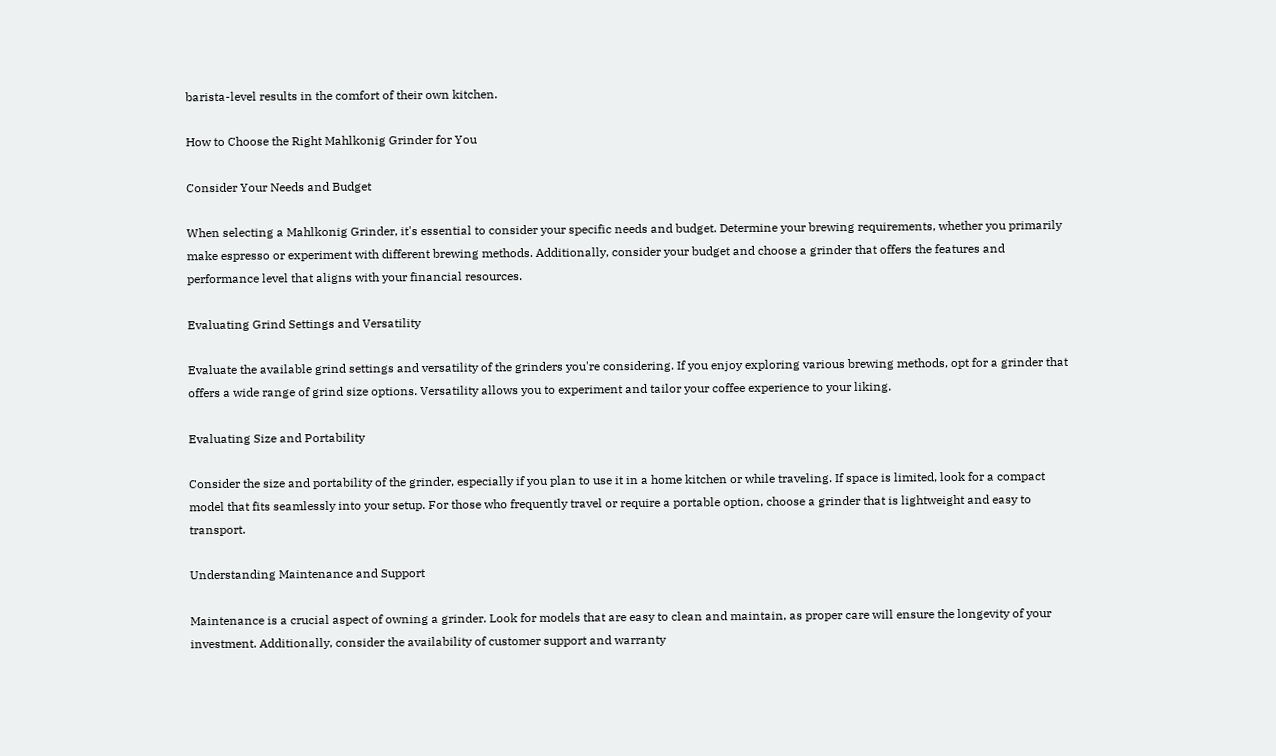barista-level results in the comfort of their own kitchen.

How to Choose the Right Mahlkonig Grinder for You

Consider Your Needs and Budget

When selecting a Mahlkonig Grinder, it's essential to consider your specific needs and budget. Determine your brewing requirements, whether you primarily make espresso or experiment with different brewing methods. Additionally, consider your budget and choose a grinder that offers the features and performance level that aligns with your financial resources.

Evaluating Grind Settings and Versatility

Evaluate the available grind settings and versatility of the grinders you're considering. If you enjoy exploring various brewing methods, opt for a grinder that offers a wide range of grind size options. Versatility allows you to experiment and tailor your coffee experience to your liking.

Evaluating Size and Portability

Consider the size and portability of the grinder, especially if you plan to use it in a home kitchen or while traveling. If space is limited, look for a compact model that fits seamlessly into your setup. For those who frequently travel or require a portable option, choose a grinder that is lightweight and easy to transport.

Understanding Maintenance and Support

Maintenance is a crucial aspect of owning a grinder. Look for models that are easy to clean and maintain, as proper care will ensure the longevity of your investment. Additionally, consider the availability of customer support and warranty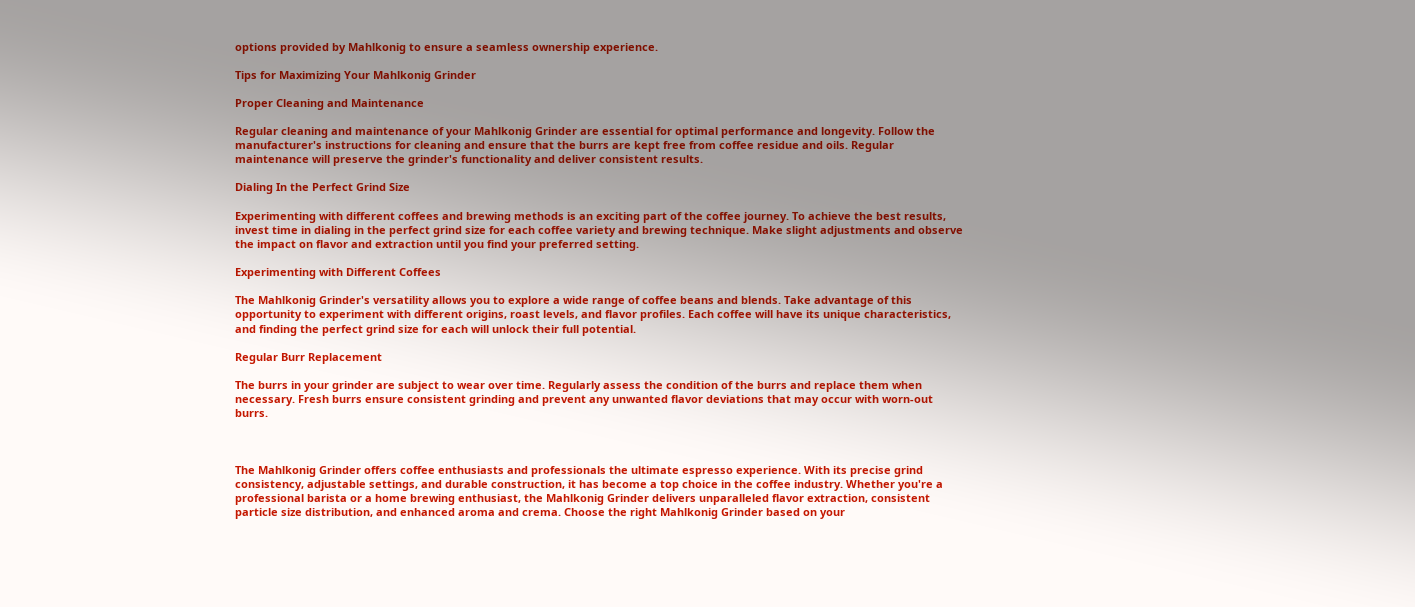options provided by Mahlkonig to ensure a seamless ownership experience.

Tips for Maximizing Your Mahlkonig Grinder

Proper Cleaning and Maintenance

Regular cleaning and maintenance of your Mahlkonig Grinder are essential for optimal performance and longevity. Follow the manufacturer's instructions for cleaning and ensure that the burrs are kept free from coffee residue and oils. Regular maintenance will preserve the grinder's functionality and deliver consistent results.

Dialing In the Perfect Grind Size

Experimenting with different coffees and brewing methods is an exciting part of the coffee journey. To achieve the best results, invest time in dialing in the perfect grind size for each coffee variety and brewing technique. Make slight adjustments and observe the impact on flavor and extraction until you find your preferred setting.

Experimenting with Different Coffees

The Mahlkonig Grinder's versatility allows you to explore a wide range of coffee beans and blends. Take advantage of this opportunity to experiment with different origins, roast levels, and flavor profiles. Each coffee will have its unique characteristics, and finding the perfect grind size for each will unlock their full potential.

Regular Burr Replacement

The burrs in your grinder are subject to wear over time. Regularly assess the condition of the burrs and replace them when necessary. Fresh burrs ensure consistent grinding and prevent any unwanted flavor deviations that may occur with worn-out burrs.



The Mahlkonig Grinder offers coffee enthusiasts and professionals the ultimate espresso experience. With its precise grind consistency, adjustable settings, and durable construction, it has become a top choice in the coffee industry. Whether you're a professional barista or a home brewing enthusiast, the Mahlkonig Grinder delivers unparalleled flavor extraction, consistent particle size distribution, and enhanced aroma and crema. Choose the right Mahlkonig Grinder based on your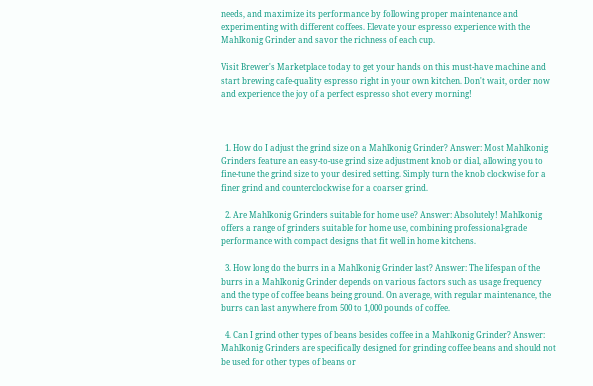needs, and maximize its performance by following proper maintenance and experimenting with different coffees. Elevate your espresso experience with the Mahlkonig Grinder and savor the richness of each cup.

Visit Brewer's Marketplace today to get your hands on this must-have machine and start brewing cafe-quality espresso right in your own kitchen. Don't wait, order now and experience the joy of a perfect espresso shot every morning!



  1. How do I adjust the grind size on a Mahlkonig Grinder? Answer: Most Mahlkonig Grinders feature an easy-to-use grind size adjustment knob or dial, allowing you to fine-tune the grind size to your desired setting. Simply turn the knob clockwise for a finer grind and counterclockwise for a coarser grind.

  2. Are Mahlkonig Grinders suitable for home use? Answer: Absolutely! Mahlkonig offers a range of grinders suitable for home use, combining professional-grade performance with compact designs that fit well in home kitchens.

  3. How long do the burrs in a Mahlkonig Grinder last? Answer: The lifespan of the burrs in a Mahlkonig Grinder depends on various factors such as usage frequency and the type of coffee beans being ground. On average, with regular maintenance, the burrs can last anywhere from 500 to 1,000 pounds of coffee.

  4. Can I grind other types of beans besides coffee in a Mahlkonig Grinder? Answer: Mahlkonig Grinders are specifically designed for grinding coffee beans and should not be used for other types of beans or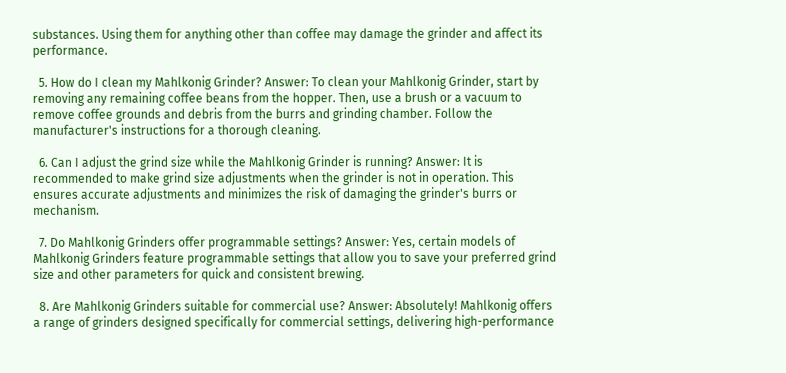substances. Using them for anything other than coffee may damage the grinder and affect its performance.

  5. How do I clean my Mahlkonig Grinder? Answer: To clean your Mahlkonig Grinder, start by removing any remaining coffee beans from the hopper. Then, use a brush or a vacuum to remove coffee grounds and debris from the burrs and grinding chamber. Follow the manufacturer's instructions for a thorough cleaning.

  6. Can I adjust the grind size while the Mahlkonig Grinder is running? Answer: It is recommended to make grind size adjustments when the grinder is not in operation. This ensures accurate adjustments and minimizes the risk of damaging the grinder's burrs or mechanism.

  7. Do Mahlkonig Grinders offer programmable settings? Answer: Yes, certain models of Mahlkonig Grinders feature programmable settings that allow you to save your preferred grind size and other parameters for quick and consistent brewing.

  8. Are Mahlkonig Grinders suitable for commercial use? Answer: Absolutely! Mahlkonig offers a range of grinders designed specifically for commercial settings, delivering high-performance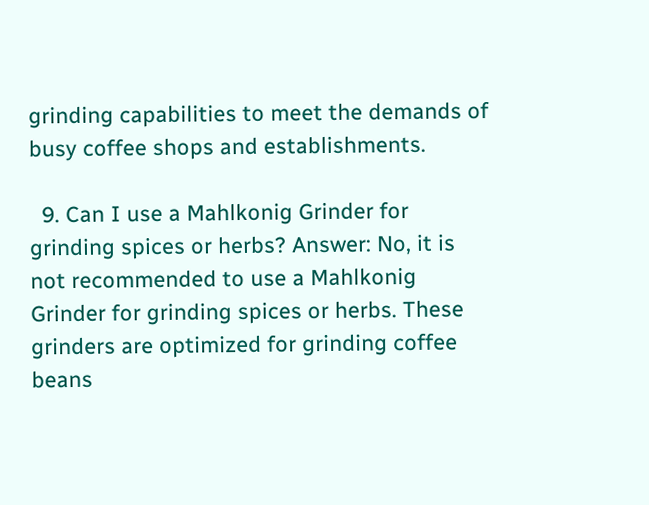grinding capabilities to meet the demands of busy coffee shops and establishments.

  9. Can I use a Mahlkonig Grinder for grinding spices or herbs? Answer: No, it is not recommended to use a Mahlkonig Grinder for grinding spices or herbs. These grinders are optimized for grinding coffee beans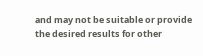and may not be suitable or provide the desired results for other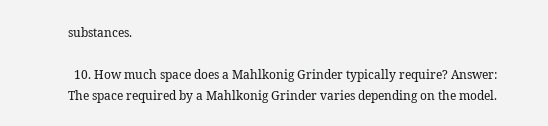substances.

  10. How much space does a Mahlkonig Grinder typically require? Answer: The space required by a Mahlkonig Grinder varies depending on the model.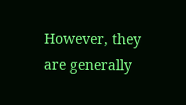However, they are generally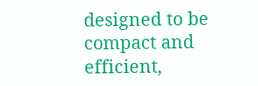designed to be compact and efficient,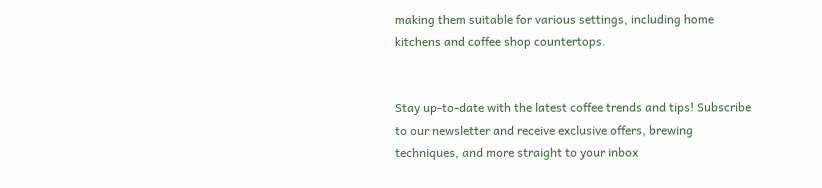making them suitable for various settings, including home kitchens and coffee shop countertops.


Stay up-to-date with the latest coffee trends and tips! Subscribe to our newsletter and receive exclusive offers, brewing techniques, and more straight to your inbox